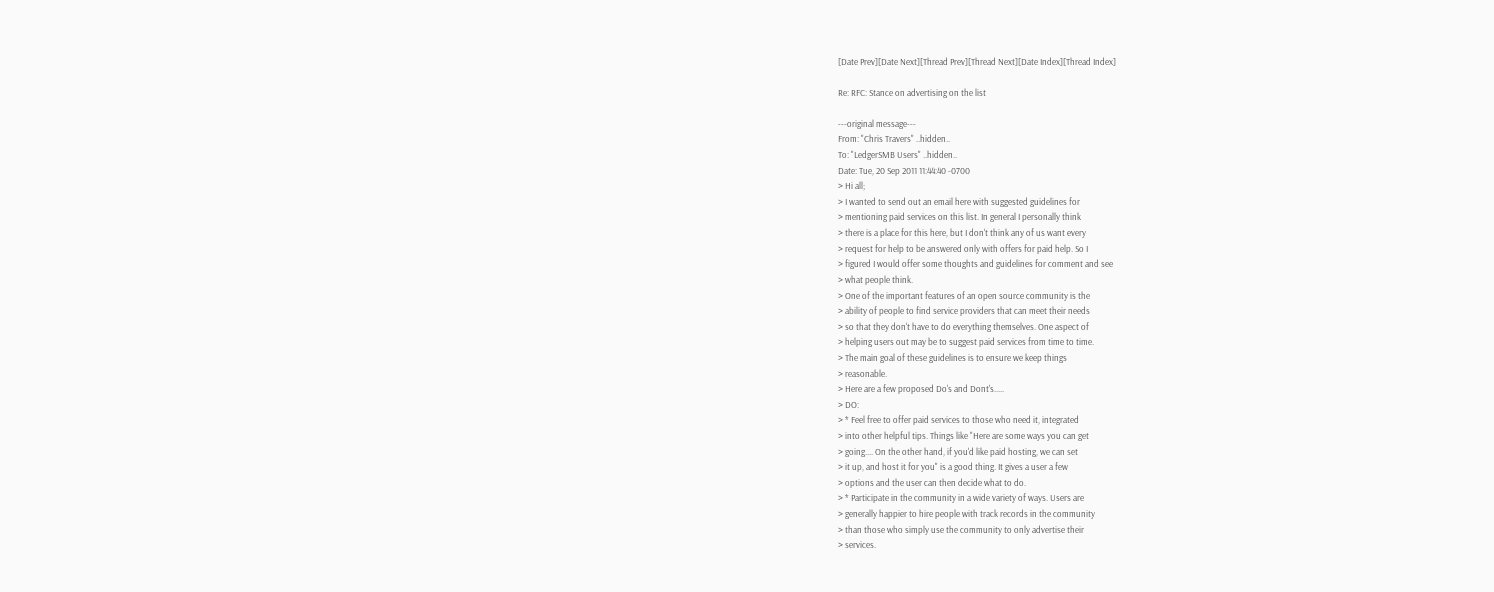[Date Prev][Date Next][Thread Prev][Thread Next][Date Index][Thread Index]

Re: RFC: Stance on advertising on the list

---original message---
From: "Chris Travers" ..hidden..
To: "LedgerSMB Users" ..hidden..
Date: Tue, 20 Sep 2011 11:44:40 -0700
> Hi all;
> I wanted to send out an email here with suggested guidelines for
> mentioning paid services on this list. In general I personally think
> there is a place for this here, but I don't think any of us want every
> request for help to be answered only with offers for paid help. So I
> figured I would offer some thoughts and guidelines for comment and see
> what people think.
> One of the important features of an open source community is the
> ability of people to find service providers that can meet their needs
> so that they don't have to do everything themselves. One aspect of
> helping users out may be to suggest paid services from time to time.
> The main goal of these guidelines is to ensure we keep things
> reasonable.
> Here are a few proposed Do's and Dont's.....
> DO:
> * Feel free to offer paid services to those who need it, integrated
> into other helpful tips. Things like "Here are some ways you can get
> going.... On the other hand, if you'd like paid hosting, we can set
> it up, and host it for you" is a good thing. It gives a user a few
> options and the user can then decide what to do.
> * Participate in the community in a wide variety of ways. Users are
> generally happier to hire people with track records in the community
> than those who simply use the community to only advertise their
> services.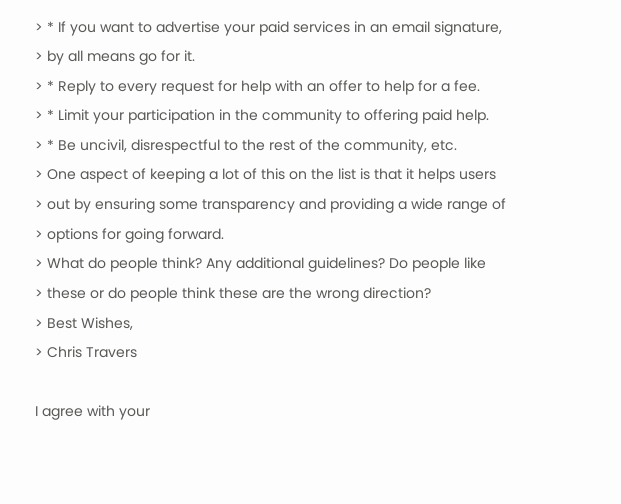> * If you want to advertise your paid services in an email signature,
> by all means go for it.
> * Reply to every request for help with an offer to help for a fee.
> * Limit your participation in the community to offering paid help.
> * Be uncivil, disrespectful to the rest of the community, etc.
> One aspect of keeping a lot of this on the list is that it helps users
> out by ensuring some transparency and providing a wide range of
> options for going forward.
> What do people think? Any additional guidelines? Do people like
> these or do people think these are the wrong direction?
> Best Wishes,
> Chris Travers

I agree with your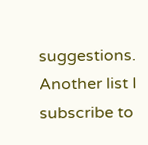suggestions. Another list I subscribe to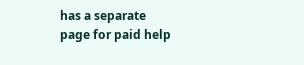has a separate
page for paid help